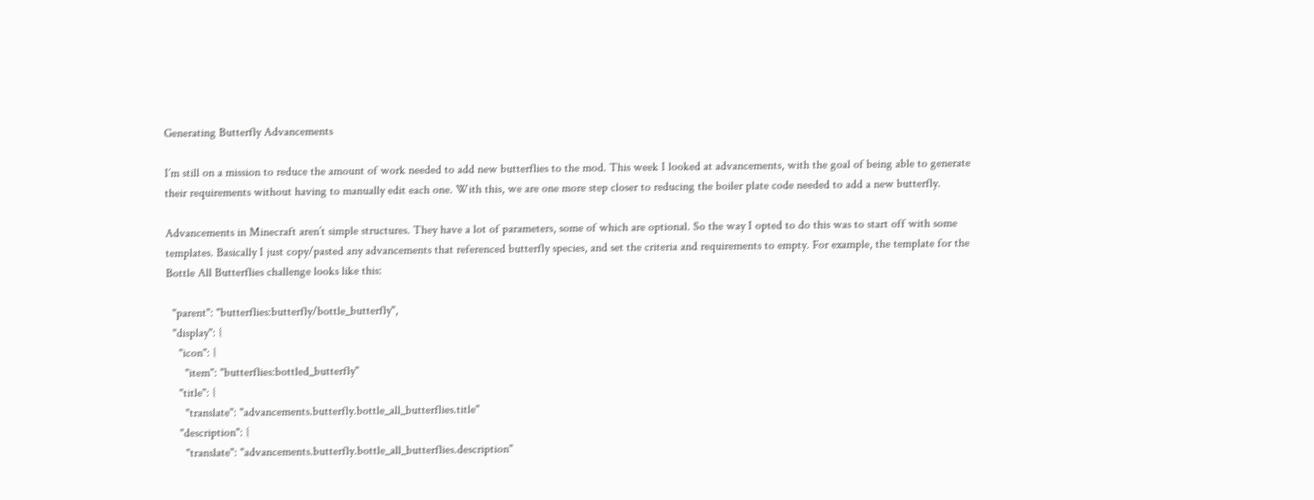Generating Butterfly Advancements

I’m still on a mission to reduce the amount of work needed to add new butterflies to the mod. This week I looked at advancements, with the goal of being able to generate their requirements without having to manually edit each one. With this, we are one more step closer to reducing the boiler plate code needed to add a new butterfly.

Advancements in Minecraft aren’t simple structures. They have a lot of parameters, some of which are optional. So the way I opted to do this was to start off with some templates. Basically I just copy/pasted any advancements that referenced butterfly species, and set the criteria and requirements to empty. For example, the template for the Bottle All Butterflies challenge looks like this:

  "parent": "butterflies:butterfly/bottle_butterfly",
  "display": {
    "icon": {
      "item": "butterflies:bottled_butterfly"
    "title": {
      "translate": "advancements.butterfly.bottle_all_butterflies.title"
    "description": {
      "translate": "advancements.butterfly.bottle_all_butterflies.description"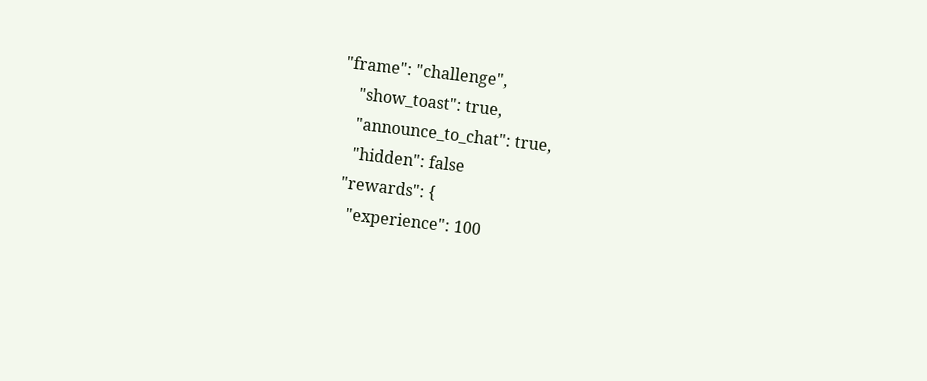"frame": "challenge",
    "show_toast": true,
    "announce_to_chat": true,
    "hidden": false
  "rewards": {
    "experience": 100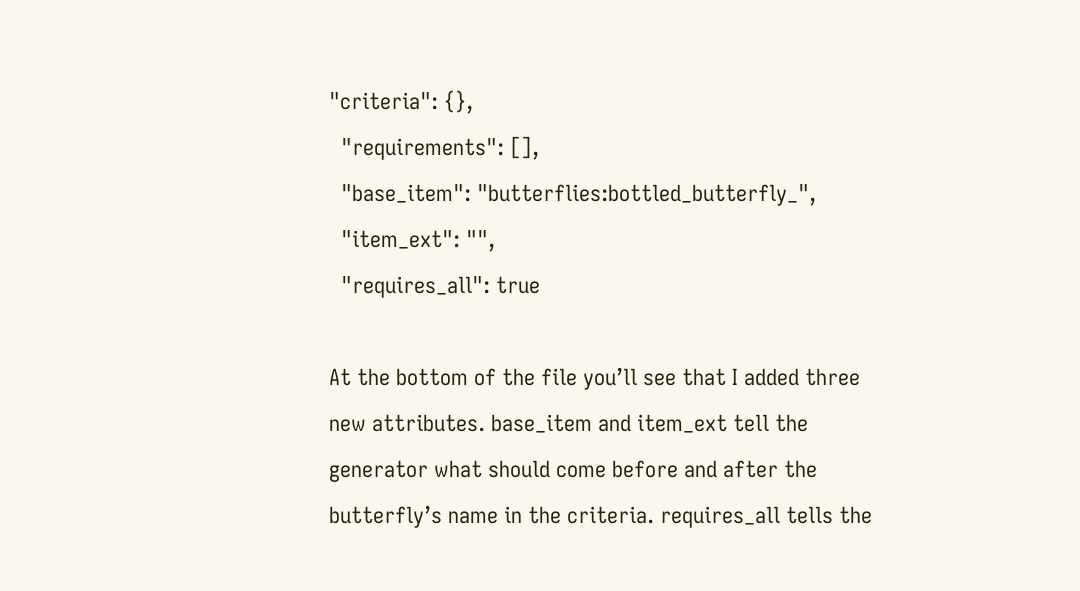"criteria": {},
  "requirements": [],
  "base_item": "butterflies:bottled_butterfly_",
  "item_ext": "",
  "requires_all": true

At the bottom of the file you’ll see that I added three new attributes. base_item and item_ext tell the generator what should come before and after the butterfly’s name in the criteria. requires_all tells the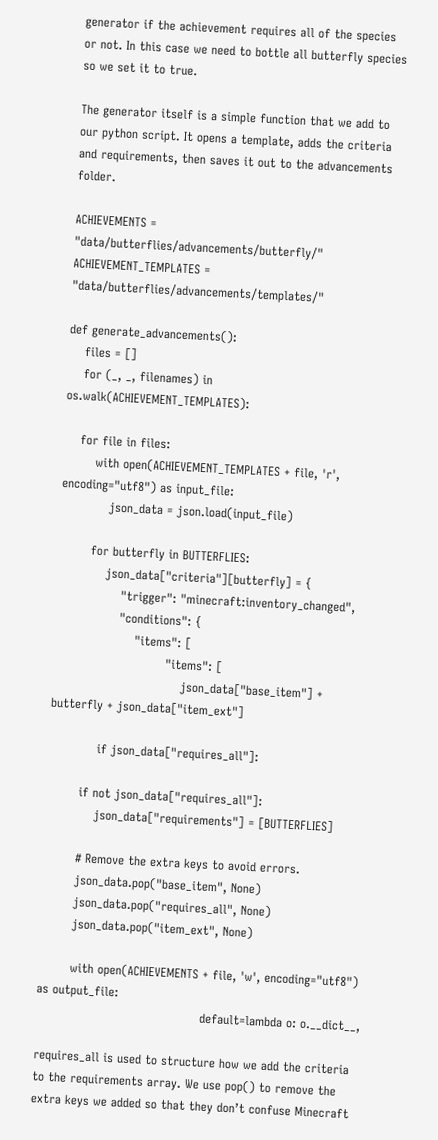generator if the achievement requires all of the species or not. In this case we need to bottle all butterfly species so we set it to true.

The generator itself is a simple function that we add to our python script. It opens a template, adds the criteria and requirements, then saves it out to the advancements folder.

ACHIEVEMENTS = "data/butterflies/advancements/butterfly/"
ACHIEVEMENT_TEMPLATES = "data/butterflies/advancements/templates/"

def generate_advancements():
    files = []
    for (_, _, filenames) in os.walk(ACHIEVEMENT_TEMPLATES):

    for file in files:
        with open(ACHIEVEMENT_TEMPLATES + file, 'r', encoding="utf8") as input_file:
            json_data = json.load(input_file)

        for butterfly in BUTTERFLIES:
            json_data["criteria"][butterfly] = {
                "trigger": "minecraft:inventory_changed",
                "conditions": {
                    "items": [
                            "items": [
                                json_data["base_item"] + butterfly + json_data["item_ext"]

            if json_data["requires_all"]:

        if not json_data["requires_all"]:
            json_data["requirements"] = [BUTTERFLIES]

        # Remove the extra keys to avoid errors.
        json_data.pop("base_item", None)
        json_data.pop("requires_all", None)
        json_data.pop("item_ext", None)

        with open(ACHIEVEMENTS + file, 'w', encoding="utf8") as output_file:
                                         default=lambda o: o.__dict__,

requires_all is used to structure how we add the criteria to the requirements array. We use pop() to remove the extra keys we added so that they don’t confuse Minecraft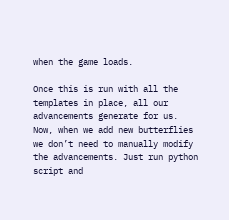when the game loads.

Once this is run with all the templates in place, all our advancements generate for us. Now, when we add new butterflies we don’t need to manually modify the advancements. Just run python script and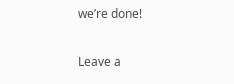we’re done!

Leave a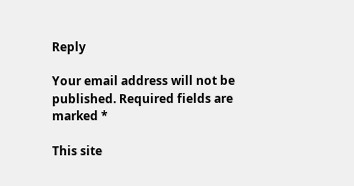Reply

Your email address will not be published. Required fields are marked *

This site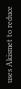uses Akismet to reduce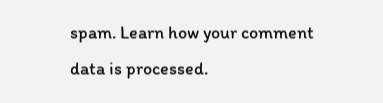spam. Learn how your comment data is processed.